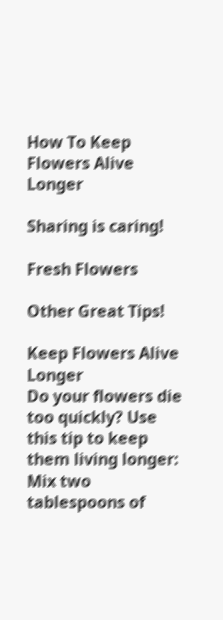How To Keep Flowers Alive Longer

Sharing is caring!

Fresh Flowers

Other Great Tips!

Keep Flowers Alive Longer
Do your flowers die too quickly? Use this tip to keep them living longer:
Mix two tablespoons of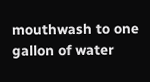mouthwash to one gallon of water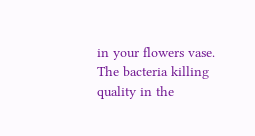in your flowers vase.
The bacteria killing quality in the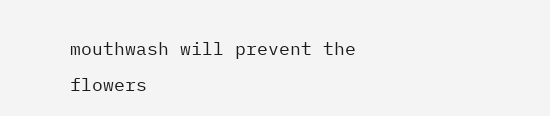mouthwash will prevent the flowers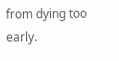from dying too early.